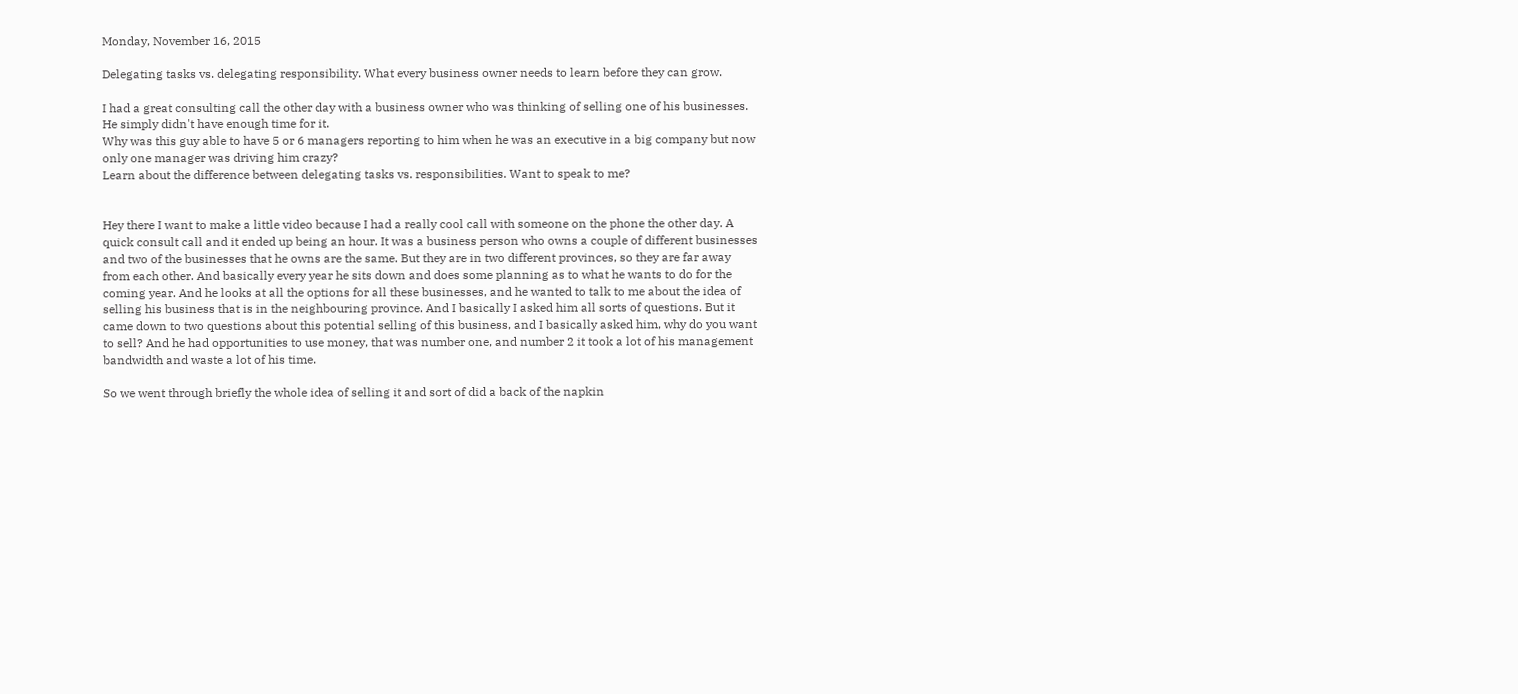Monday, November 16, 2015

Delegating tasks vs. delegating responsibility. What every business owner needs to learn before they can grow.

I had a great consulting call the other day with a business owner who was thinking of selling one of his businesses. He simply didn't have enough time for it.
Why was this guy able to have 5 or 6 managers reporting to him when he was an executive in a big company but now only one manager was driving him crazy?
Learn about the difference between delegating tasks vs. responsibilities. Want to speak to me?


Hey there I want to make a little video because I had a really cool call with someone on the phone the other day. A quick consult call and it ended up being an hour. It was a business person who owns a couple of different businesses and two of the businesses that he owns are the same. But they are in two different provinces, so they are far away from each other. And basically every year he sits down and does some planning as to what he wants to do for the coming year. And he looks at all the options for all these businesses, and he wanted to talk to me about the idea of selling his business that is in the neighbouring province. And I basically I asked him all sorts of questions. But it came down to two questions about this potential selling of this business, and I basically asked him, why do you want to sell? And he had opportunities to use money, that was number one, and number 2 it took a lot of his management bandwidth and waste a lot of his time.

So we went through briefly the whole idea of selling it and sort of did a back of the napkin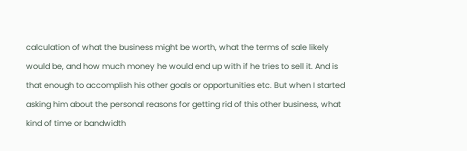calculation of what the business might be worth, what the terms of sale likely would be, and how much money he would end up with if he tries to sell it. And is that enough to accomplish his other goals or opportunities etc. But when I started asking him about the personal reasons for getting rid of this other business, what kind of time or bandwidth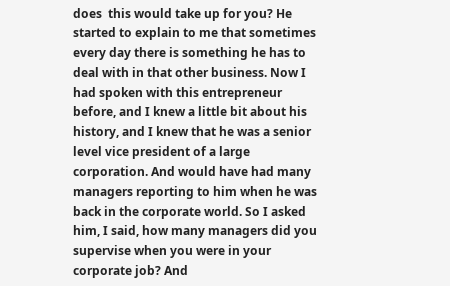does  this would take up for you? He started to explain to me that sometimes every day there is something he has to deal with in that other business. Now I had spoken with this entrepreneur before, and I knew a little bit about his history, and I knew that he was a senior level vice president of a large corporation. And would have had many managers reporting to him when he was back in the corporate world. So I asked him, I said, how many managers did you supervise when you were in your corporate job? And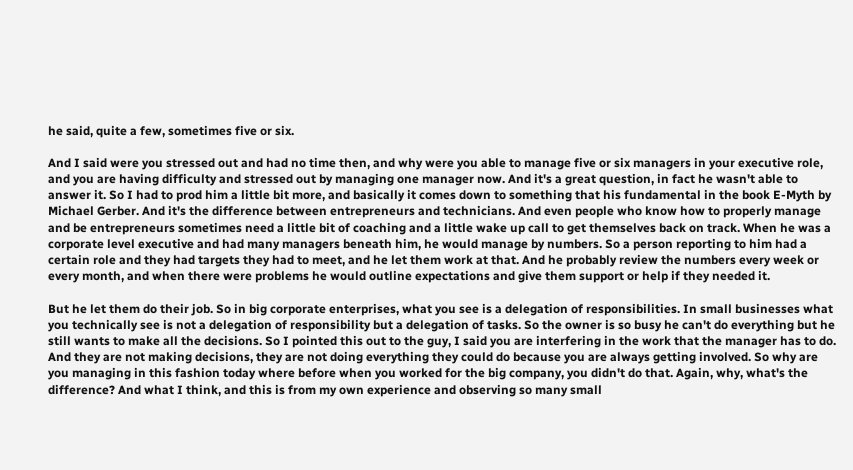he said, quite a few, sometimes five or six.

And I said were you stressed out and had no time then, and why were you able to manage five or six managers in your executive role, and you are having difficulty and stressed out by managing one manager now. And it's a great question, in fact he wasn't able to answer it. So I had to prod him a little bit more, and basically it comes down to something that his fundamental in the book E-Myth by Michael Gerber. And it's the difference between entrepreneurs and technicians. And even people who know how to properly manage and be entrepreneurs sometimes need a little bit of coaching and a little wake up call to get themselves back on track. When he was a corporate level executive and had many managers beneath him, he would manage by numbers. So a person reporting to him had a certain role and they had targets they had to meet, and he let them work at that. And he probably review the numbers every week or every month, and when there were problems he would outline expectations and give them support or help if they needed it.

But he let them do their job. So in big corporate enterprises, what you see is a delegation of responsibilities. In small businesses what you technically see is not a delegation of responsibility but a delegation of tasks. So the owner is so busy he can't do everything but he still wants to make all the decisions. So I pointed this out to the guy, I said you are interfering in the work that the manager has to do. And they are not making decisions, they are not doing everything they could do because you are always getting involved. So why are you managing in this fashion today where before when you worked for the big company, you didn't do that. Again, why, what's the difference? And what I think, and this is from my own experience and observing so many small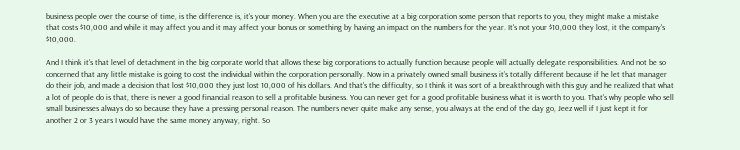business people over the course of time, is the difference is, it's your money. When you are the executive at a big corporation some person that reports to you, they might make a mistake that costs $10,000 and while it may affect you and it may affect your bonus or something by having an impact on the numbers for the year. It's not your $10,000 they lost, it the company's $10,000.

And I think it's that level of detachment in the big corporate world that allows these big corporations to actually function because people will actually delegate responsibilities. And not be so concerned that any little mistake is going to cost the individual within the corporation personally. Now in a privately owned small business it’s totally different because if he let that manager do their job, and made a decision that lost $10,000 they just lost 10,000 of his dollars. And that's the difficulty, so I think it was sort of a breakthrough with this guy and he realized that what a lot of people do is that, there is never a good financial reason to sell a profitable business. You can never get for a good profitable business what it is worth to you. That's why people who sell small businesses always do so because they have a pressing personal reason. The numbers never quite make any sense, you always at the end of the day go, Jeez well if I just kept it for another 2 or 3 years I would have the same money anyway, right. So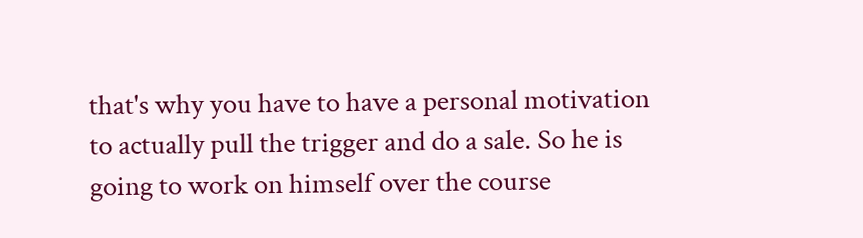that's why you have to have a personal motivation to actually pull the trigger and do a sale. So he is going to work on himself over the course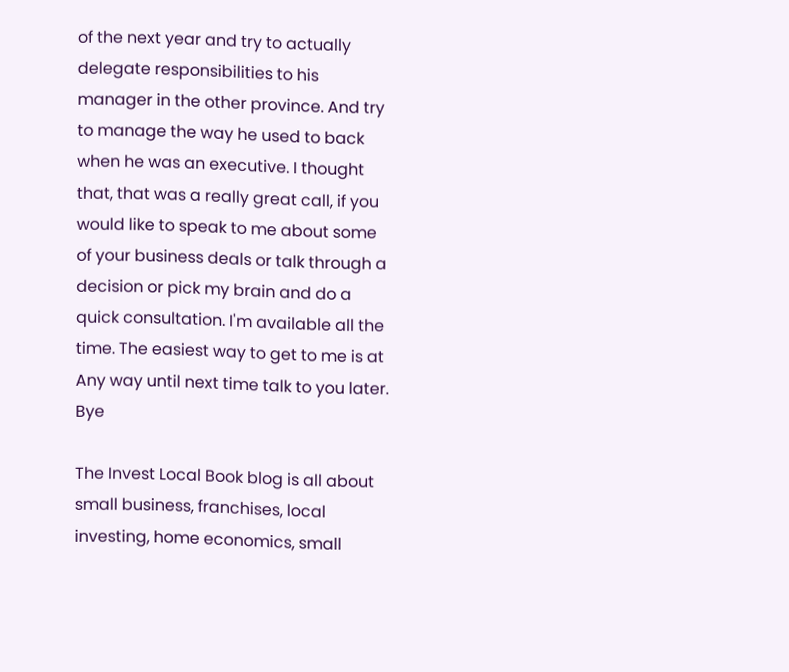of the next year and try to actually delegate responsibilities to his manager in the other province. And try to manage the way he used to back when he was an executive. I thought that, that was a really great call, if you would like to speak to me about some of your business deals or talk through a decision or pick my brain and do a quick consultation. I'm available all the time. The easiest way to get to me is at Any way until next time talk to you later. Bye

The Invest Local Book blog is all about small business, franchises, local investing, home economics, small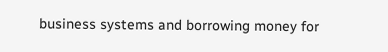business systems and borrowing money for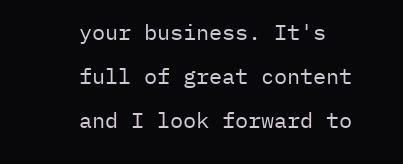your business. It's full of great content and I look forward to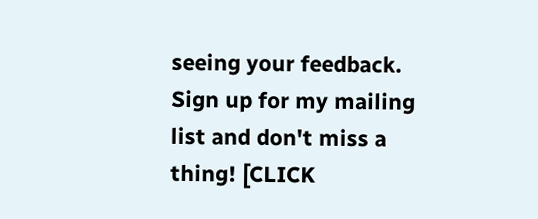seeing your feedback.  Sign up for my mailing list and don't miss a thing! [CLICK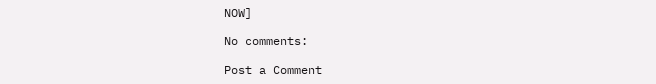NOW]

No comments:

Post a Comment